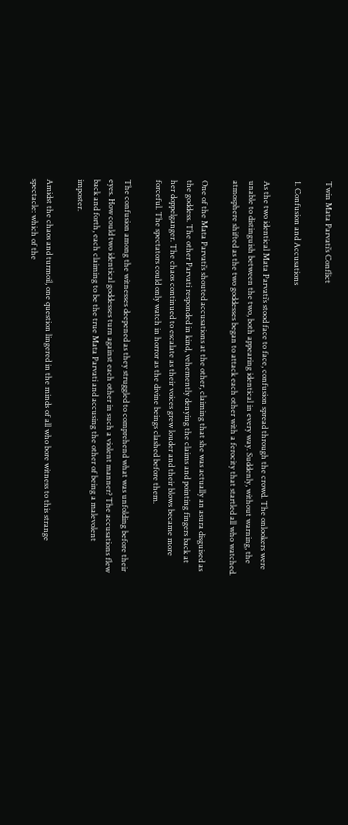Twin Mata Parvati’s Conflict

1. Confusion and Accusations

As the two identical Mata Parvati’s stood face to face, confusion spread through the crowd. The onlookers were unable to distinguish between the two, both appearing identical in every way. Suddenly, without warning, the atmosphere shifted as the two goddesses began to attack each other with a ferocity that startled all who watched.

One of the Mata Parvati’s shouted accusations at the other, claiming that she was actually an asura disguised as the goddess. The other Parvati responded in kind, vehemently denying the claims and pointing fingers back at her doppelganger. The chaos continued to escalate as their voices grew louder and their blows became more forceful. The spectators could only watch in horror as the divine beings clashed before them.

The confusion among the witnesses deepened as they struggled to comprehend what was unfolding before their eyes. How could two identical goddesses turn against each other in such a violent manner? The accusations flew back and forth, each claiming to be the true Mata Parvati and accusing the other of being a malevolent imposter.

Amidst the chaos and turmoil, one question lingered in the minds of all who bore witness to this strange spectacle: which of the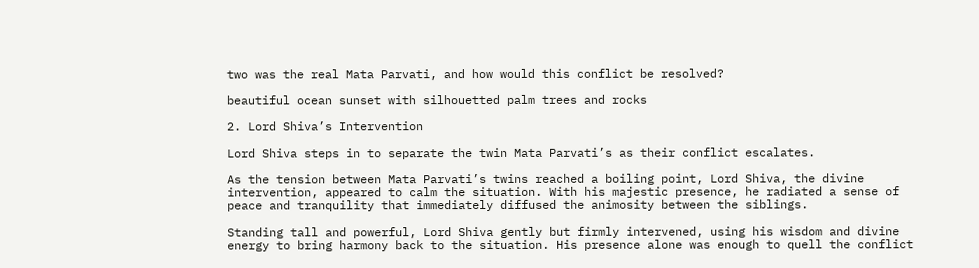two was the real Mata Parvati, and how would this conflict be resolved?

beautiful ocean sunset with silhouetted palm trees and rocks

2. Lord Shiva’s Intervention

Lord Shiva steps in to separate the twin Mata Parvati’s as their conflict escalates.

As the tension between Mata Parvati’s twins reached a boiling point, Lord Shiva, the divine intervention, appeared to calm the situation. With his majestic presence, he radiated a sense of peace and tranquility that immediately diffused the animosity between the siblings.

Standing tall and powerful, Lord Shiva gently but firmly intervened, using his wisdom and divine energy to bring harmony back to the situation. His presence alone was enough to quell the conflict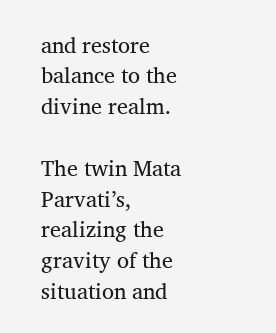and restore balance to the divine realm.

The twin Mata Parvati’s, realizing the gravity of the situation and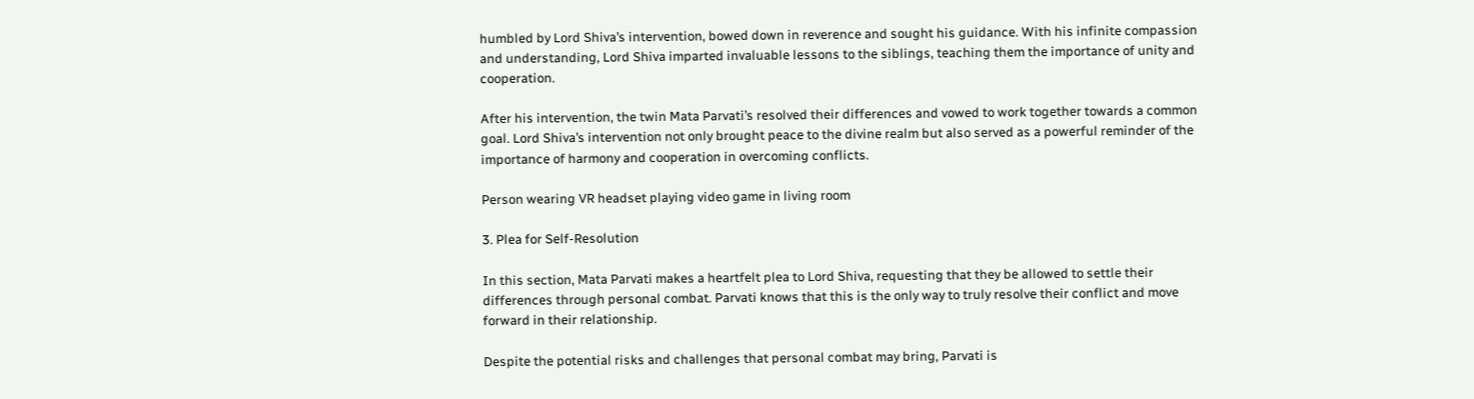humbled by Lord Shiva’s intervention, bowed down in reverence and sought his guidance. With his infinite compassion and understanding, Lord Shiva imparted invaluable lessons to the siblings, teaching them the importance of unity and cooperation.

After his intervention, the twin Mata Parvati’s resolved their differences and vowed to work together towards a common goal. Lord Shiva’s intervention not only brought peace to the divine realm but also served as a powerful reminder of the importance of harmony and cooperation in overcoming conflicts.

Person wearing VR headset playing video game in living room

3. Plea for Self-Resolution

In this section, Mata Parvati makes a heartfelt plea to Lord Shiva, requesting that they be allowed to settle their differences through personal combat. Parvati knows that this is the only way to truly resolve their conflict and move forward in their relationship.

Despite the potential risks and challenges that personal combat may bring, Parvati is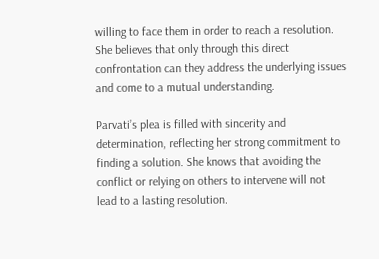willing to face them in order to reach a resolution. She believes that only through this direct confrontation can they address the underlying issues and come to a mutual understanding.

Parvati’s plea is filled with sincerity and determination, reflecting her strong commitment to finding a solution. She knows that avoiding the conflict or relying on others to intervene will not lead to a lasting resolution.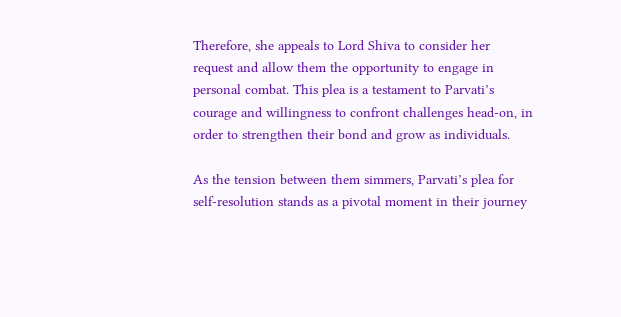Therefore, she appeals to Lord Shiva to consider her request and allow them the opportunity to engage in personal combat. This plea is a testament to Parvati’s courage and willingness to confront challenges head-on, in order to strengthen their bond and grow as individuals.

As the tension between them simmers, Parvati’s plea for self-resolution stands as a pivotal moment in their journey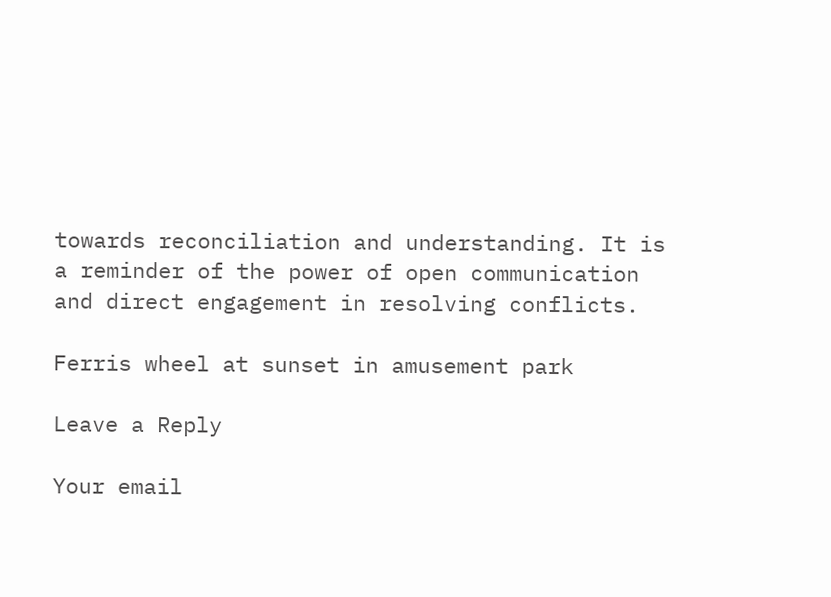towards reconciliation and understanding. It is a reminder of the power of open communication and direct engagement in resolving conflicts.

Ferris wheel at sunset in amusement park

Leave a Reply

Your email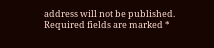address will not be published. Required fields are marked *